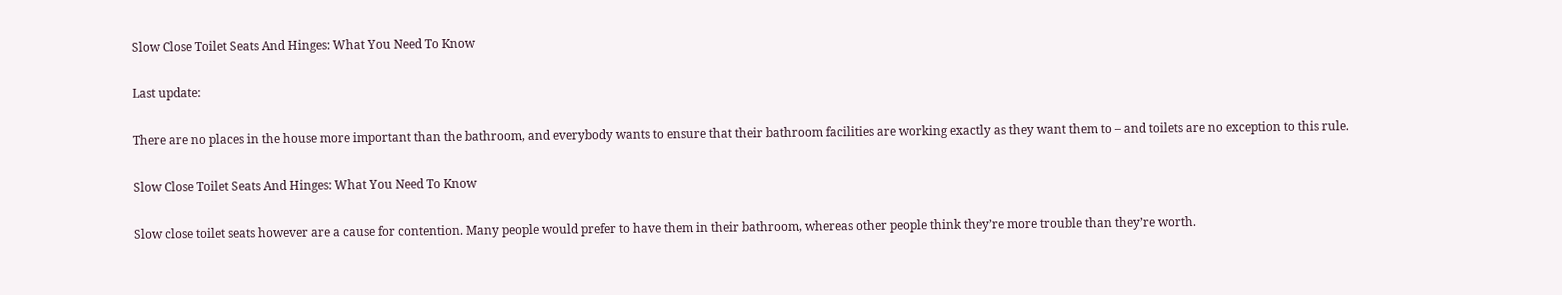Slow Close Toilet Seats And Hinges: What You Need To Know

Last update:

There are no places in the house more important than the bathroom, and everybody wants to ensure that their bathroom facilities are working exactly as they want them to – and toilets are no exception to this rule.

Slow Close Toilet Seats And Hinges: What You Need To Know

Slow close toilet seats however are a cause for contention. Many people would prefer to have them in their bathroom, whereas other people think they’re more trouble than they’re worth.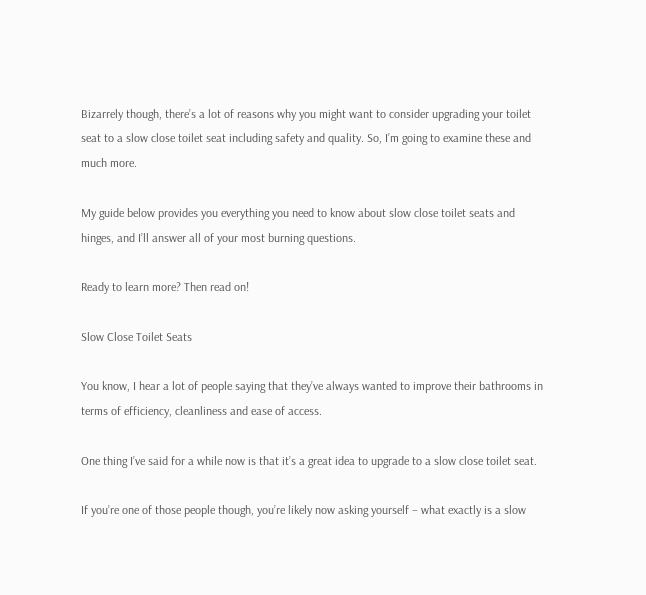Bizarrely though, there’s a lot of reasons why you might want to consider upgrading your toilet seat to a slow close toilet seat including safety and quality. So, I’m going to examine these and much more.

My guide below provides you everything you need to know about slow close toilet seats and hinges, and I’ll answer all of your most burning questions.

Ready to learn more? Then read on!

Slow Close Toilet Seats

You know, I hear a lot of people saying that they’ve always wanted to improve their bathrooms in terms of efficiency, cleanliness and ease of access.

One thing I’ve said for a while now is that it’s a great idea to upgrade to a slow close toilet seat.

If you’re one of those people though, you’re likely now asking yourself – what exactly is a slow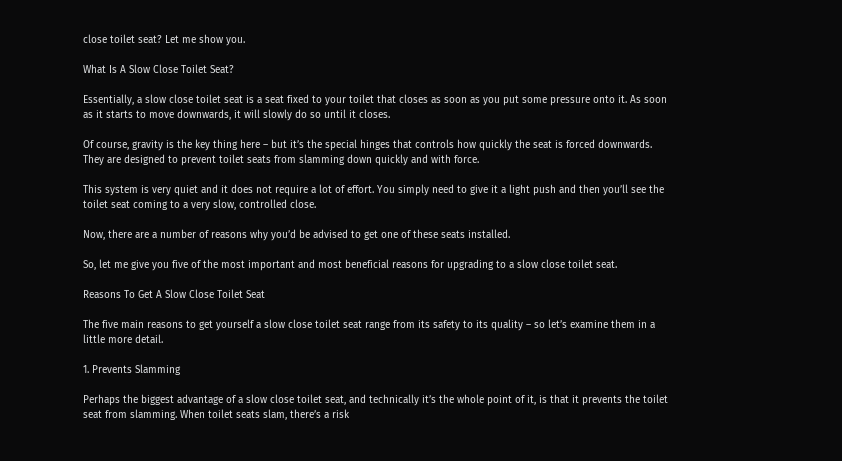close toilet seat? Let me show you.

What Is A Slow Close Toilet Seat?

Essentially, a slow close toilet seat is a seat fixed to your toilet that closes as soon as you put some pressure onto it. As soon as it starts to move downwards, it will slowly do so until it closes.

Of course, gravity is the key thing here – but it’s the special hinges that controls how quickly the seat is forced downwards. They are designed to prevent toilet seats from slamming down quickly and with force.

This system is very quiet and it does not require a lot of effort. You simply need to give it a light push and then you’ll see the toilet seat coming to a very slow, controlled close.

Now, there are a number of reasons why you’d be advised to get one of these seats installed.

So, let me give you five of the most important and most beneficial reasons for upgrading to a slow close toilet seat.

Reasons To Get A Slow Close Toilet Seat

The five main reasons to get yourself a slow close toilet seat range from its safety to its quality – so let’s examine them in a little more detail.

1. Prevents Slamming

Perhaps the biggest advantage of a slow close toilet seat, and technically it’s the whole point of it, is that it prevents the toilet seat from slamming. When toilet seats slam, there’s a risk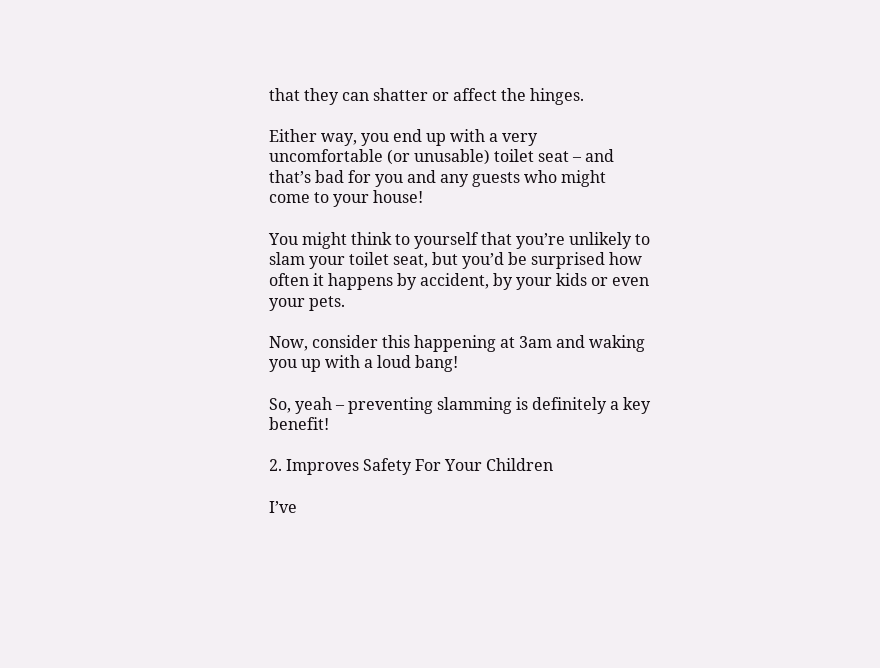that they can shatter or affect the hinges.

Either way, you end up with a very uncomfortable (or unusable) toilet seat – and that’s bad for you and any guests who might come to your house!

You might think to yourself that you’re unlikely to slam your toilet seat, but you’d be surprised how often it happens by accident, by your kids or even your pets.

Now, consider this happening at 3am and waking you up with a loud bang!

So, yeah – preventing slamming is definitely a key benefit!

2. Improves Safety For Your Children

I’ve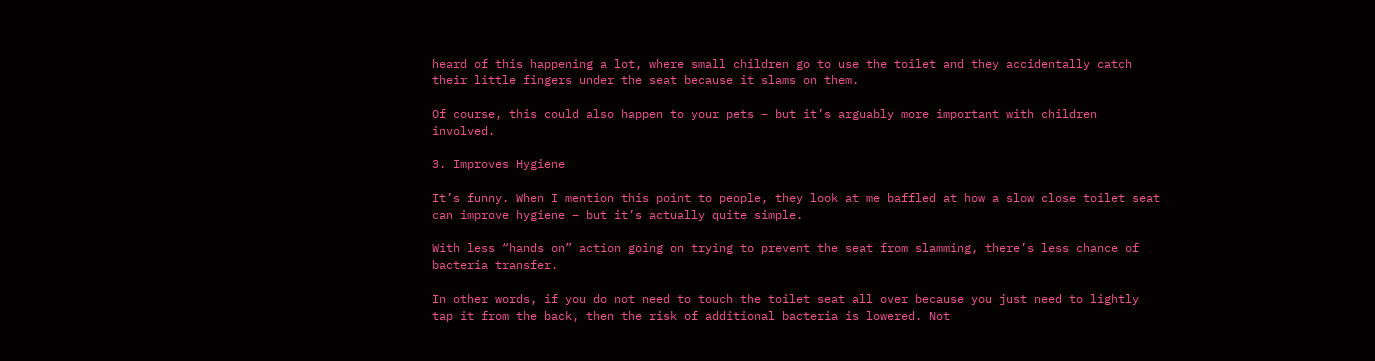heard of this happening a lot, where small children go to use the toilet and they accidentally catch their little fingers under the seat because it slams on them.

Of course, this could also happen to your pets – but it’s arguably more important with children involved.

3. Improves Hygiene

It’s funny. When I mention this point to people, they look at me baffled at how a slow close toilet seat can improve hygiene – but it’s actually quite simple.

With less “hands on” action going on trying to prevent the seat from slamming, there’s less chance of bacteria transfer.

In other words, if you do not need to touch the toilet seat all over because you just need to lightly tap it from the back, then the risk of additional bacteria is lowered. Not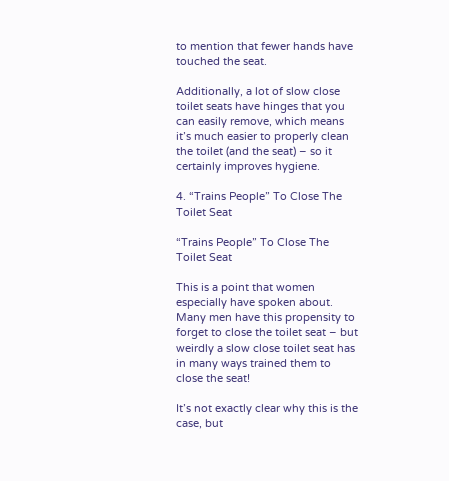to mention that fewer hands have touched the seat.

Additionally, a lot of slow close toilet seats have hinges that you can easily remove, which means it’s much easier to properly clean the toilet (and the seat) – so it certainly improves hygiene.

4. “Trains People” To Close The Toilet Seat

“Trains People” To Close The Toilet Seat

This is a point that women especially have spoken about. Many men have this propensity to forget to close the toilet seat – but weirdly a slow close toilet seat has in many ways trained them to close the seat!

It’s not exactly clear why this is the case, but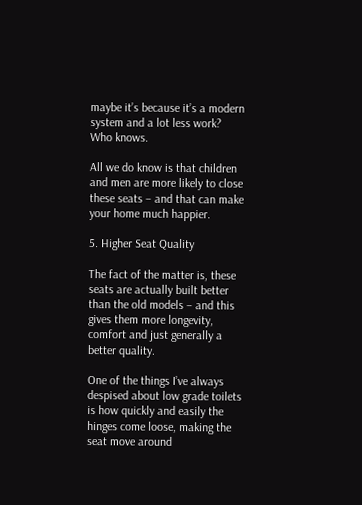maybe it’s because it’s a modern system and a lot less work? Who knows.

All we do know is that children and men are more likely to close these seats – and that can make your home much happier.

5. Higher Seat Quality

The fact of the matter is, these seats are actually built better than the old models – and this gives them more longevity, comfort and just generally a better quality.

One of the things I’ve always despised about low grade toilets is how quickly and easily the hinges come loose, making the seat move around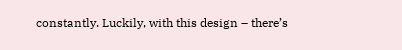constantly. Luckily, with this design – there’s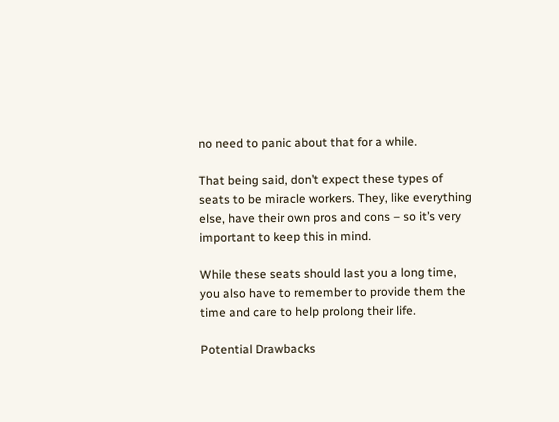no need to panic about that for a while.

That being said, don’t expect these types of seats to be miracle workers. They, like everything else, have their own pros and cons – so it’s very important to keep this in mind.

While these seats should last you a long time, you also have to remember to provide them the time and care to help prolong their life.

Potential Drawbacks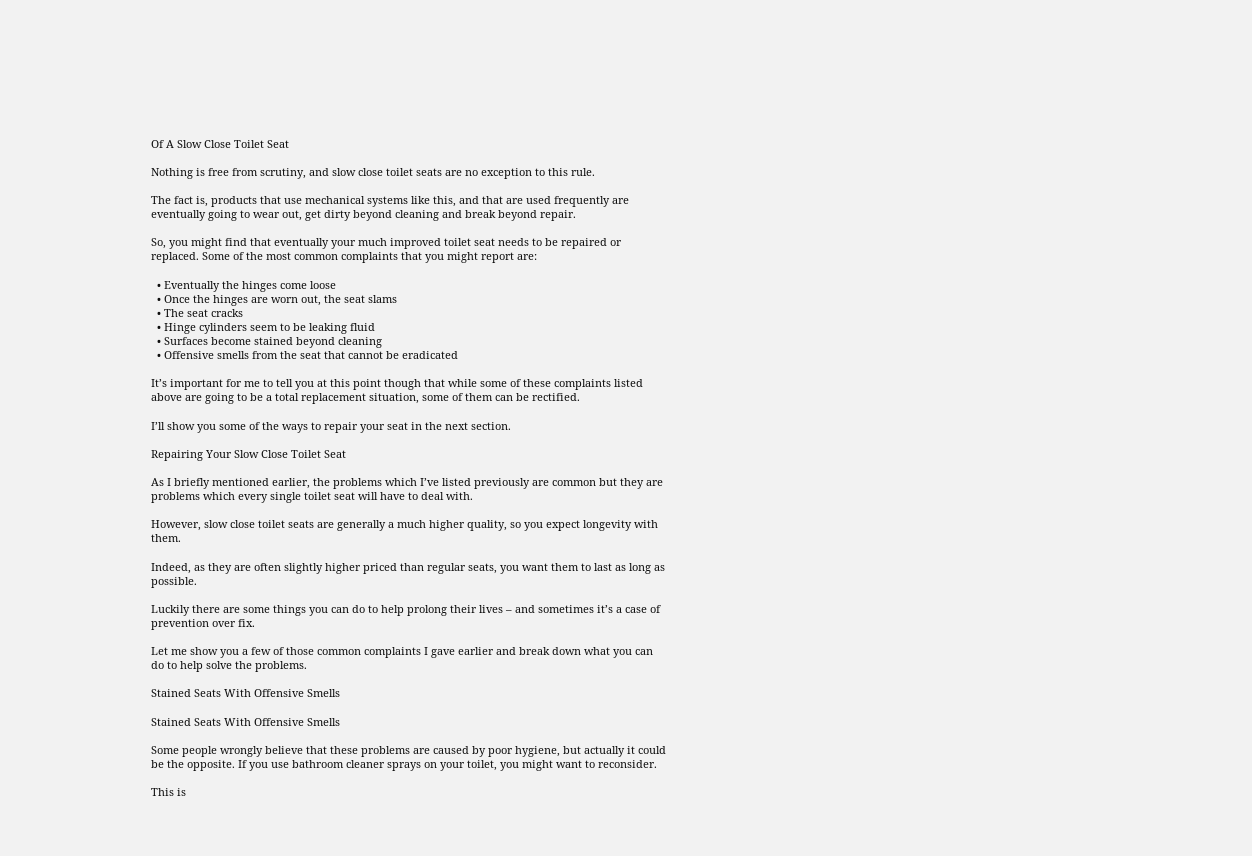Of A Slow Close Toilet Seat

Nothing is free from scrutiny, and slow close toilet seats are no exception to this rule.

The fact is, products that use mechanical systems like this, and that are used frequently are eventually going to wear out, get dirty beyond cleaning and break beyond repair.

So, you might find that eventually your much improved toilet seat needs to be repaired or replaced. Some of the most common complaints that you might report are:

  • Eventually the hinges come loose
  • Once the hinges are worn out, the seat slams
  • The seat cracks
  • Hinge cylinders seem to be leaking fluid
  • Surfaces become stained beyond cleaning
  • Offensive smells from the seat that cannot be eradicated

It’s important for me to tell you at this point though that while some of these complaints listed above are going to be a total replacement situation, some of them can be rectified.

I’ll show you some of the ways to repair your seat in the next section.

Repairing Your Slow Close Toilet Seat

As I briefly mentioned earlier, the problems which I’ve listed previously are common but they are problems which every single toilet seat will have to deal with.

However, slow close toilet seats are generally a much higher quality, so you expect longevity with them.

Indeed, as they are often slightly higher priced than regular seats, you want them to last as long as possible.

Luckily there are some things you can do to help prolong their lives – and sometimes it’s a case of prevention over fix.

Let me show you a few of those common complaints I gave earlier and break down what you can do to help solve the problems.

Stained Seats With Offensive Smells

Stained Seats With Offensive Smells

Some people wrongly believe that these problems are caused by poor hygiene, but actually it could be the opposite. If you use bathroom cleaner sprays on your toilet, you might want to reconsider.

This is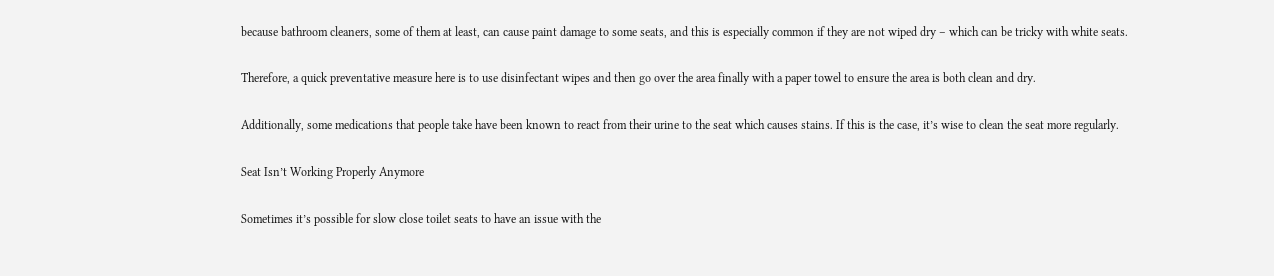because bathroom cleaners, some of them at least, can cause paint damage to some seats, and this is especially common if they are not wiped dry – which can be tricky with white seats.

Therefore, a quick preventative measure here is to use disinfectant wipes and then go over the area finally with a paper towel to ensure the area is both clean and dry.

Additionally, some medications that people take have been known to react from their urine to the seat which causes stains. If this is the case, it’s wise to clean the seat more regularly.

Seat Isn’t Working Properly Anymore

Sometimes it’s possible for slow close toilet seats to have an issue with the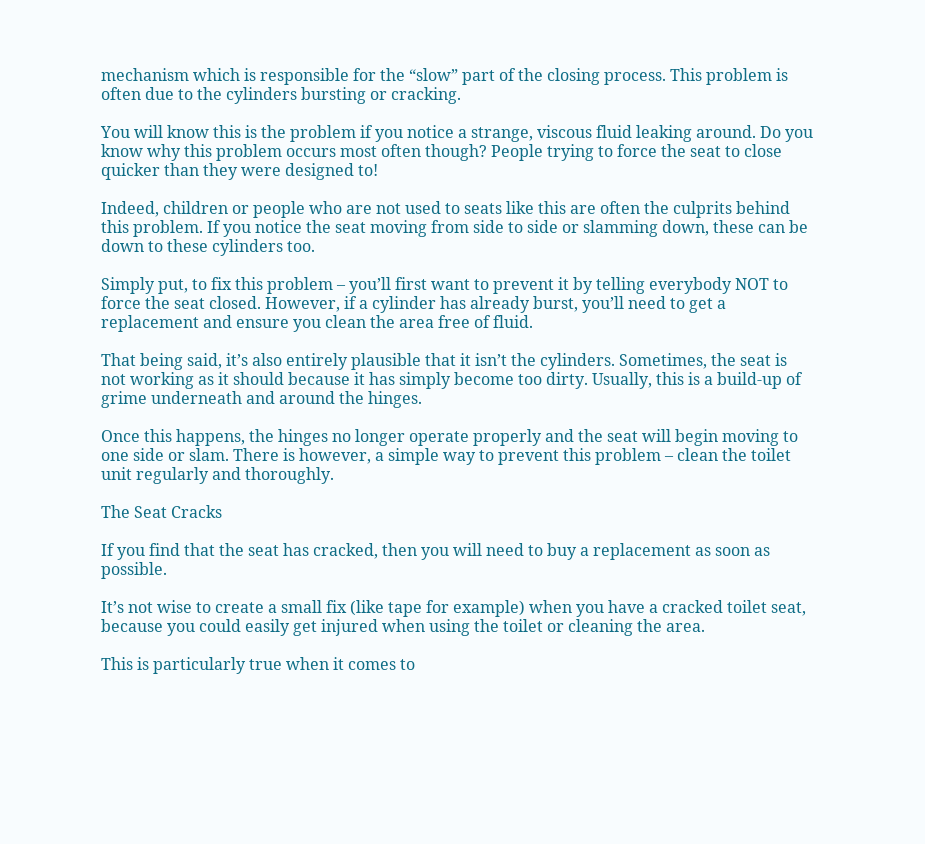mechanism which is responsible for the “slow” part of the closing process. This problem is often due to the cylinders bursting or cracking.

You will know this is the problem if you notice a strange, viscous fluid leaking around. Do you know why this problem occurs most often though? People trying to force the seat to close quicker than they were designed to!

Indeed, children or people who are not used to seats like this are often the culprits behind this problem. If you notice the seat moving from side to side or slamming down, these can be down to these cylinders too.

Simply put, to fix this problem – you’ll first want to prevent it by telling everybody NOT to force the seat closed. However, if a cylinder has already burst, you’ll need to get a replacement and ensure you clean the area free of fluid.

That being said, it’s also entirely plausible that it isn’t the cylinders. Sometimes, the seat is not working as it should because it has simply become too dirty. Usually, this is a build-up of grime underneath and around the hinges.

Once this happens, the hinges no longer operate properly and the seat will begin moving to one side or slam. There is however, a simple way to prevent this problem – clean the toilet unit regularly and thoroughly.

The Seat Cracks

If you find that the seat has cracked, then you will need to buy a replacement as soon as possible.

It’s not wise to create a small fix (like tape for example) when you have a cracked toilet seat, because you could easily get injured when using the toilet or cleaning the area.

This is particularly true when it comes to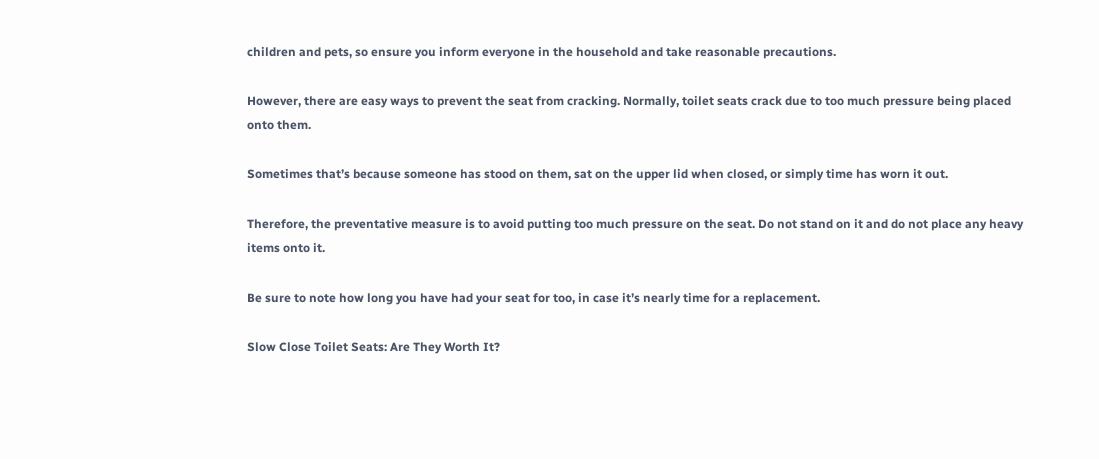children and pets, so ensure you inform everyone in the household and take reasonable precautions.

However, there are easy ways to prevent the seat from cracking. Normally, toilet seats crack due to too much pressure being placed onto them.

Sometimes that’s because someone has stood on them, sat on the upper lid when closed, or simply time has worn it out.

Therefore, the preventative measure is to avoid putting too much pressure on the seat. Do not stand on it and do not place any heavy items onto it.

Be sure to note how long you have had your seat for too, in case it’s nearly time for a replacement.

Slow Close Toilet Seats: Are They Worth It?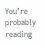You’re probably reading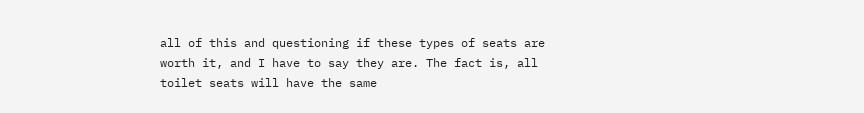all of this and questioning if these types of seats are worth it, and I have to say they are. The fact is, all toilet seats will have the same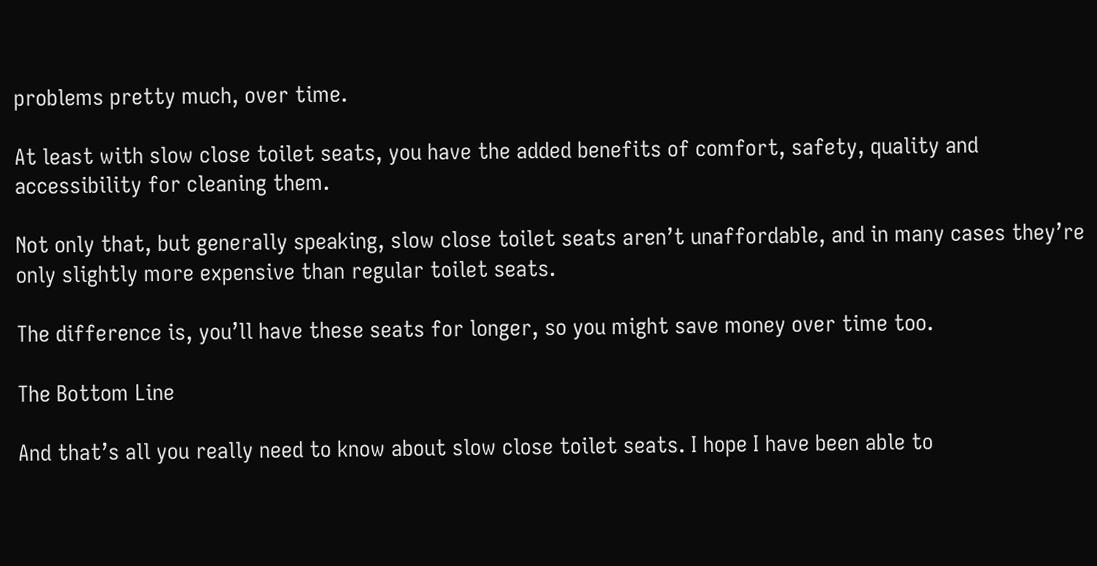problems pretty much, over time.

At least with slow close toilet seats, you have the added benefits of comfort, safety, quality and accessibility for cleaning them.

Not only that, but generally speaking, slow close toilet seats aren’t unaffordable, and in many cases they’re only slightly more expensive than regular toilet seats.

The difference is, you’ll have these seats for longer, so you might save money over time too.

The Bottom Line

And that’s all you really need to know about slow close toilet seats. I hope I have been able to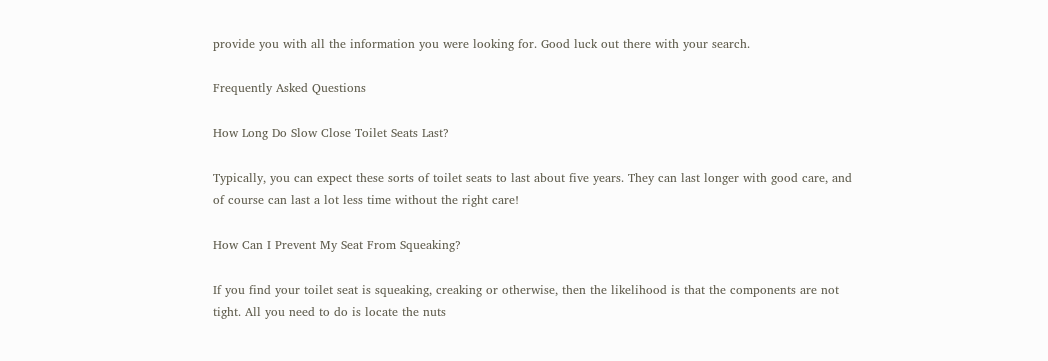provide you with all the information you were looking for. Good luck out there with your search.

Frequently Asked Questions

How Long Do Slow Close Toilet Seats Last?

Typically, you can expect these sorts of toilet seats to last about five years. They can last longer with good care, and of course can last a lot less time without the right care!

How Can I Prevent My Seat From Squeaking?

If you find your toilet seat is squeaking, creaking or otherwise, then the likelihood is that the components are not tight. All you need to do is locate the nuts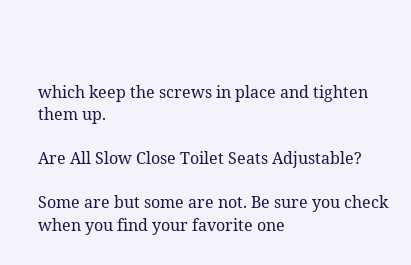which keep the screws in place and tighten them up.

Are All Slow Close Toilet Seats Adjustable?

Some are but some are not. Be sure you check when you find your favorite one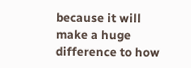because it will make a huge difference to how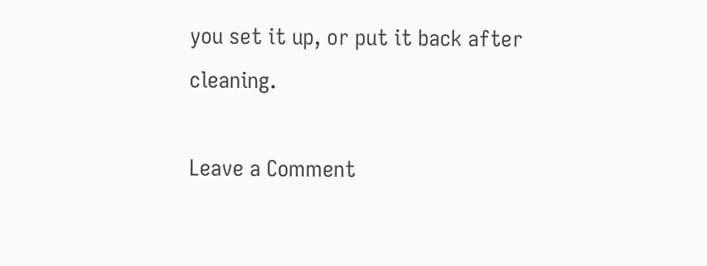you set it up, or put it back after cleaning.

Leave a Comment